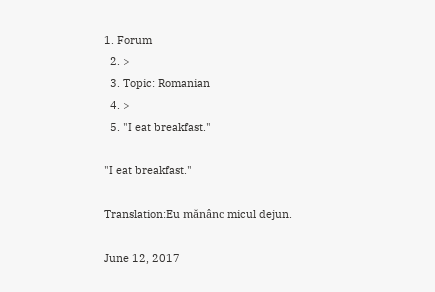1. Forum
  2. >
  3. Topic: Romanian
  4. >
  5. "I eat breakfast."

"I eat breakfast."

Translation:Eu mănânc micul dejun.

June 12, 2017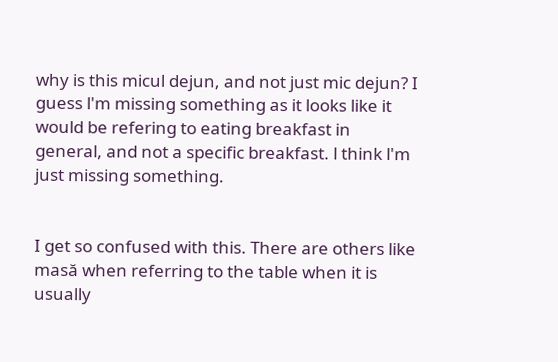why is this micul dejun, and not just mic dejun? I guess l'm missing something as it looks like it would be refering to eating breakfast in general, and not a specific breakfast. l think l'm just missing something.


I get so confused with this. There are others like masă when referring to the table when it is usually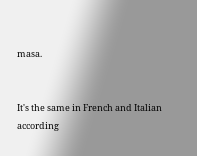masa.


It's the same in French and Italian according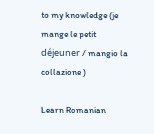to my knowledge (je mange le petit déjeuner / mangio la collazione )

Learn Romanian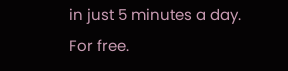in just 5 minutes a day. For free.